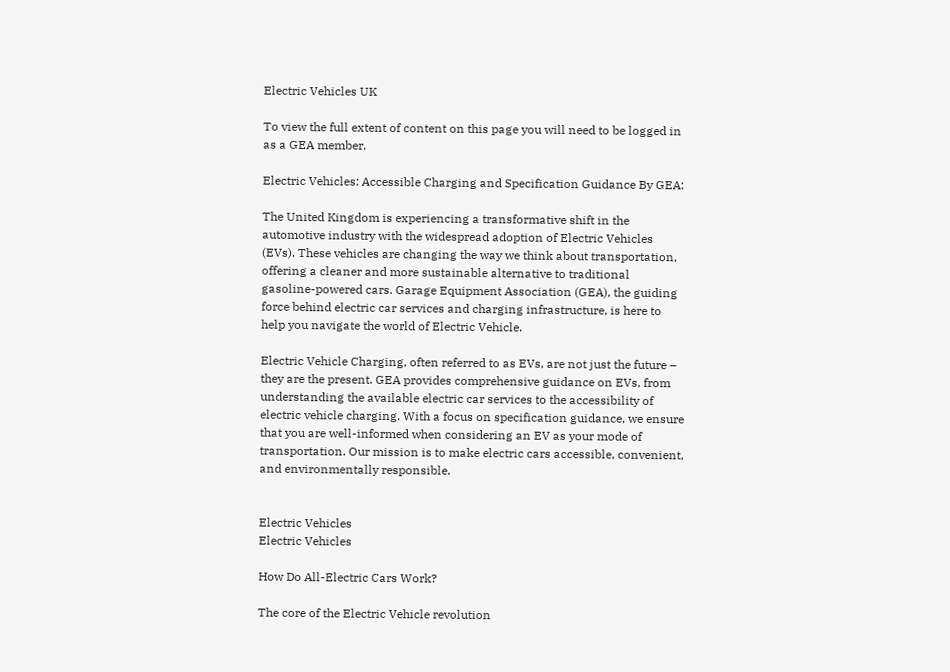Electric Vehicles UK

To view the full extent of content on this page you will need to be logged in as a GEA member.

Electric Vehicles: Accessible Charging and Specification Guidance By GEA:

The United Kingdom is experiencing a transformative shift in the automotive industry with the widespread adoption of Electric Vehicles (EVs). These vehicles are changing the way we think about transportation, offering a cleaner and more sustainable alternative to traditional gasoline-powered cars. Garage Equipment Association (GEA), the guiding force behind electric car services and charging infrastructure, is here to help you navigate the world of Electric Vehicle.

Electric Vehicle Charging, often referred to as EVs, are not just the future – they are the present. GEA provides comprehensive guidance on EVs, from understanding the available electric car services to the accessibility of electric vehicle charging. With a focus on specification guidance, we ensure that you are well-informed when considering an EV as your mode of transportation. Our mission is to make electric cars accessible, convenient, and environmentally responsible.


Electric Vehicles
Electric Vehicles

How Do All-Electric Cars Work?

The core of the Electric Vehicle revolution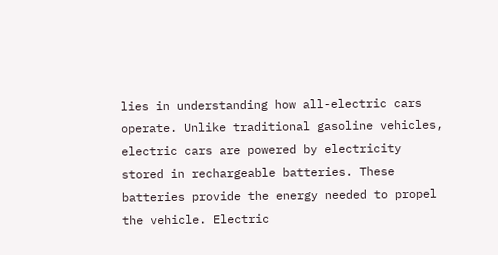lies in understanding how all-electric cars operate. Unlike traditional gasoline vehicles, electric cars are powered by electricity stored in rechargeable batteries. These batteries provide the energy needed to propel the vehicle. Electric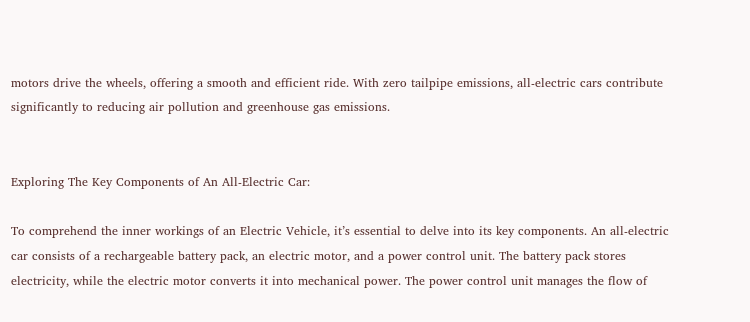motors drive the wheels, offering a smooth and efficient ride. With zero tailpipe emissions, all-electric cars contribute significantly to reducing air pollution and greenhouse gas emissions.


Exploring The Key Components of An All-Electric Car:

To comprehend the inner workings of an Electric Vehicle, it’s essential to delve into its key components. An all-electric car consists of a rechargeable battery pack, an electric motor, and a power control unit. The battery pack stores electricity, while the electric motor converts it into mechanical power. The power control unit manages the flow of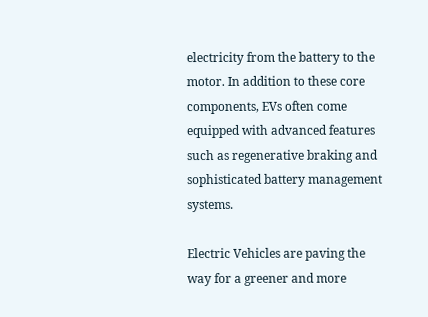electricity from the battery to the motor. In addition to these core components, EVs often come equipped with advanced features such as regenerative braking and sophisticated battery management systems.

Electric Vehicles are paving the way for a greener and more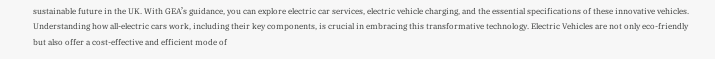sustainable future in the UK. With GEA’s guidance, you can explore electric car services, electric vehicle charging, and the essential specifications of these innovative vehicles. Understanding how all-electric cars work, including their key components, is crucial in embracing this transformative technology. Electric Vehicles are not only eco-friendly but also offer a cost-effective and efficient mode of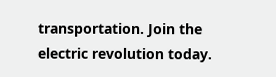transportation. Join the electric revolution today.